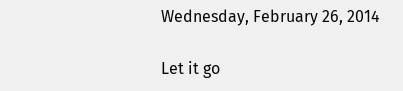Wednesday, February 26, 2014

Let it go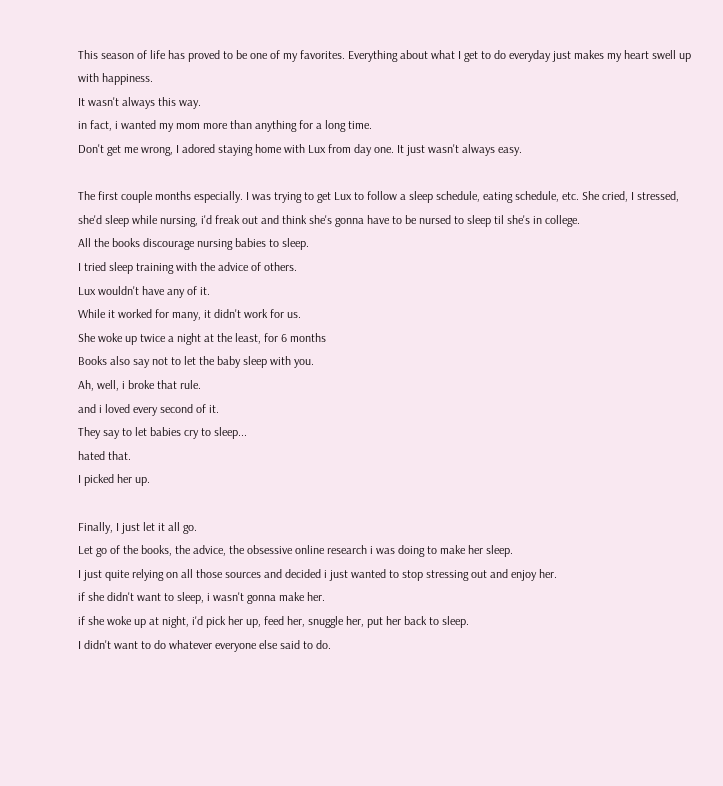This season of life has proved to be one of my favorites. Everything about what I get to do everyday just makes my heart swell up with happiness.
It wasn't always this way.
in fact, i wanted my mom more than anything for a long time.
Don't get me wrong, I adored staying home with Lux from day one. It just wasn't always easy.

The first couple months especially. I was trying to get Lux to follow a sleep schedule, eating schedule, etc. She cried, I stressed, she'd sleep while nursing, i'd freak out and think she's gonna have to be nursed to sleep til she's in college.
All the books discourage nursing babies to sleep.
I tried sleep training with the advice of others.
Lux wouldn't have any of it.
While it worked for many, it didn't work for us.
She woke up twice a night at the least, for 6 months
Books also say not to let the baby sleep with you.
Ah, well, i broke that rule.
and i loved every second of it.
They say to let babies cry to sleep...
hated that.
I picked her up.

Finally, I just let it all go.
Let go of the books, the advice, the obsessive online research i was doing to make her sleep.
I just quite relying on all those sources and decided i just wanted to stop stressing out and enjoy her.
if she didn't want to sleep, i wasn't gonna make her.
if she woke up at night, i'd pick her up, feed her, snuggle her, put her back to sleep.
I didn't want to do whatever everyone else said to do.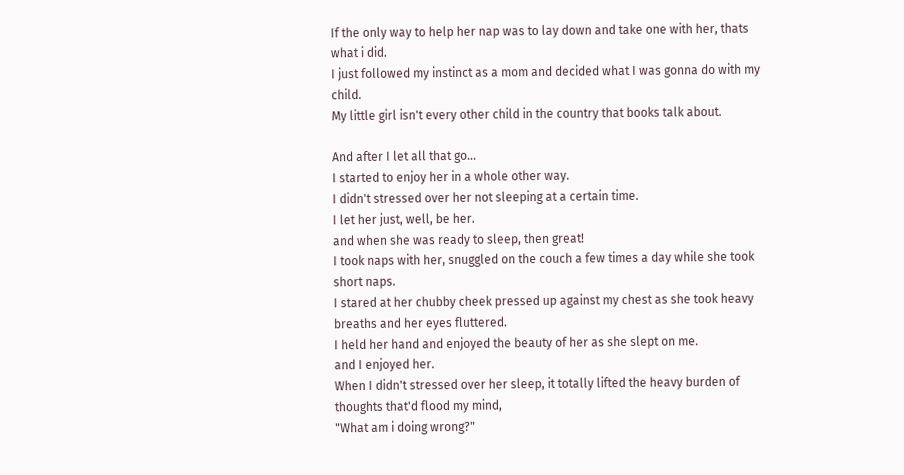If the only way to help her nap was to lay down and take one with her, thats what i did.
I just followed my instinct as a mom and decided what I was gonna do with my child.
My little girl isn't every other child in the country that books talk about.

And after I let all that go...
I started to enjoy her in a whole other way.
I didn't stressed over her not sleeping at a certain time.
I let her just, well, be her.
and when she was ready to sleep, then great!
I took naps with her, snuggled on the couch a few times a day while she took short naps.
I stared at her chubby cheek pressed up against my chest as she took heavy breaths and her eyes fluttered.
I held her hand and enjoyed the beauty of her as she slept on me.
and I enjoyed her.
When I didn't stressed over her sleep, it totally lifted the heavy burden of thoughts that'd flood my mind,
"What am i doing wrong?"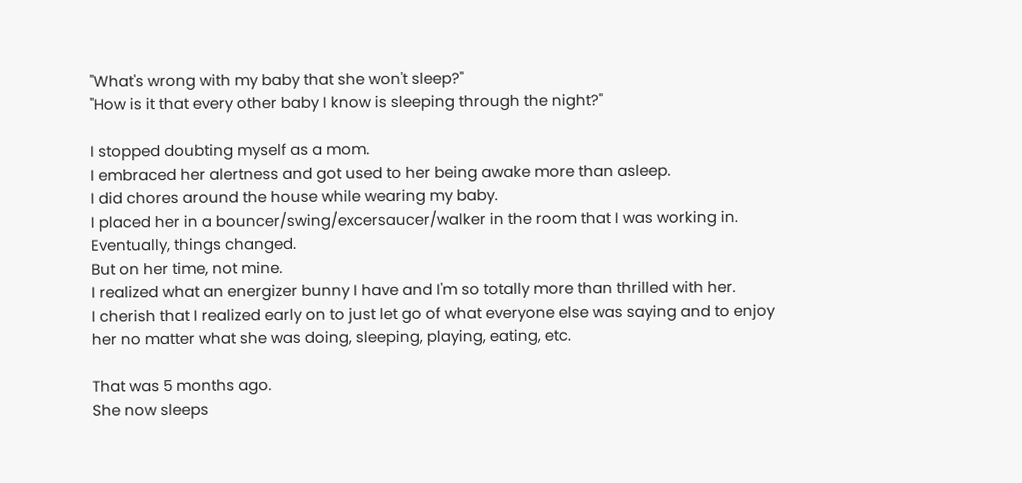"What's wrong with my baby that she won't sleep?"
"How is it that every other baby I know is sleeping through the night?"

I stopped doubting myself as a mom.
I embraced her alertness and got used to her being awake more than asleep.
I did chores around the house while wearing my baby.
I placed her in a bouncer/swing/excersaucer/walker in the room that I was working in.
Eventually, things changed.
But on her time, not mine.
I realized what an energizer bunny I have and I'm so totally more than thrilled with her.
I cherish that I realized early on to just let go of what everyone else was saying and to enjoy her no matter what she was doing, sleeping, playing, eating, etc.

That was 5 months ago.
She now sleeps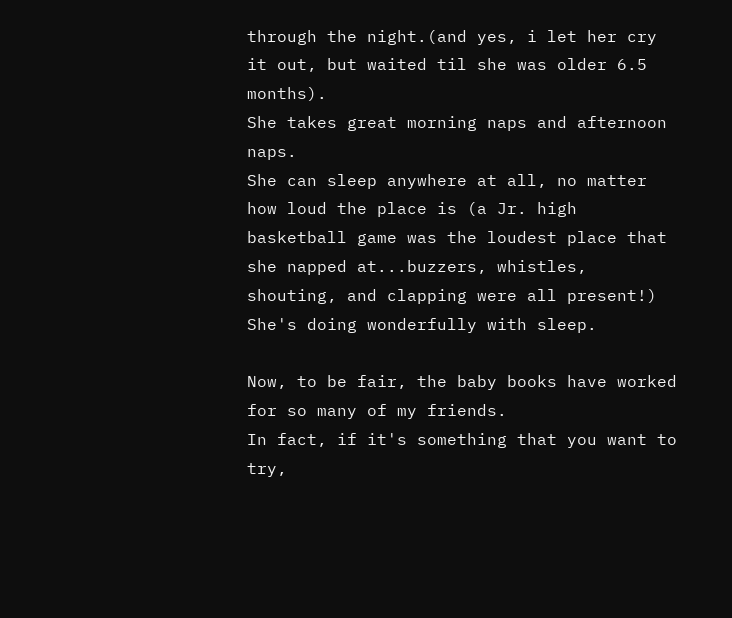through the night.(and yes, i let her cry it out, but waited til she was older 6.5 months).
She takes great morning naps and afternoon naps.
She can sleep anywhere at all, no matter how loud the place is (a Jr. high basketball game was the loudest place that she napped at...buzzers, whistles, shouting, and clapping were all present!)
She's doing wonderfully with sleep.

Now, to be fair, the baby books have worked for so many of my friends.
In fact, if it's something that you want to try,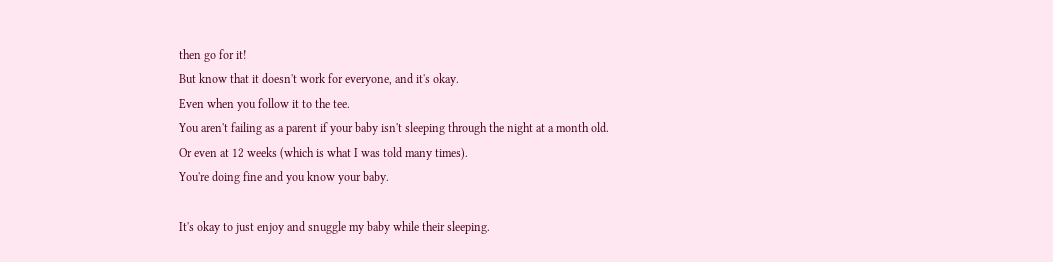then go for it!
But know that it doesn't work for everyone, and it's okay.
Even when you follow it to the tee.
You aren't failing as a parent if your baby isn't sleeping through the night at a month old.
Or even at 12 weeks (which is what I was told many times).
You're doing fine and you know your baby.

It's okay to just enjoy and snuggle my baby while their sleeping.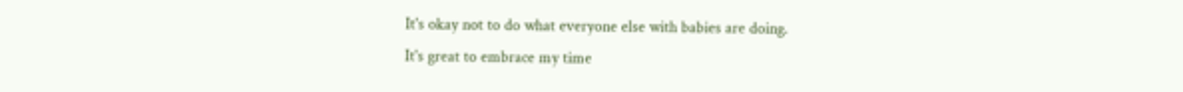It's okay not to do what everyone else with babies are doing.
It's great to embrace my time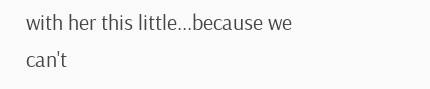with her this little...because we can't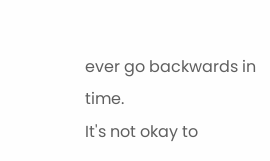ever go backwards in time.
It's not okay to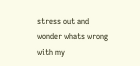stress out and wonder whats wrong with my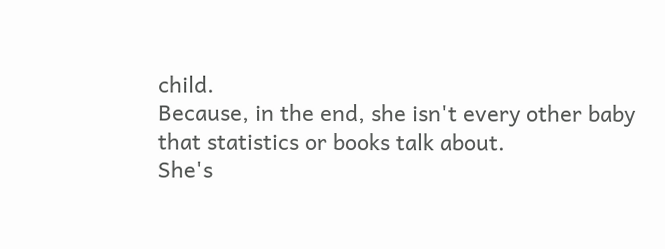child.
Because, in the end, she isn't every other baby that statistics or books talk about.
She's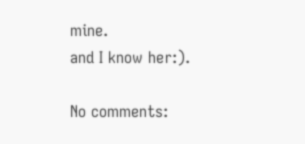mine.
and I know her:).

No comments: